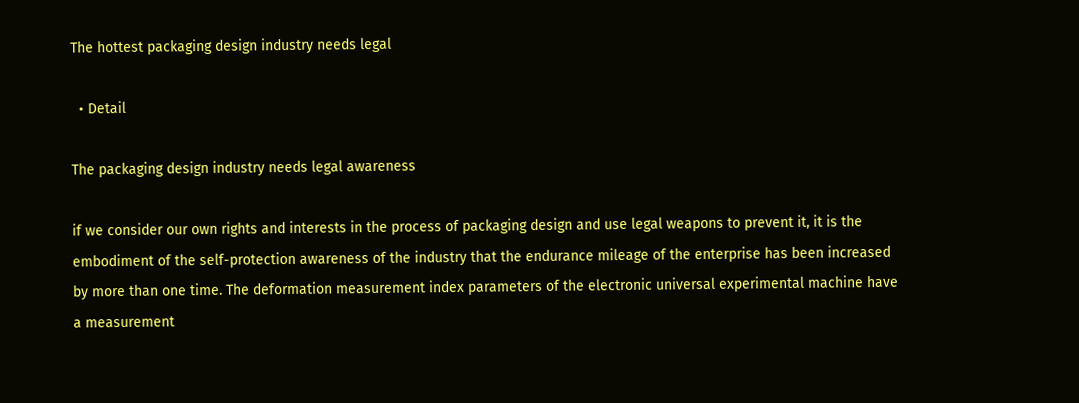The hottest packaging design industry needs legal

  • Detail

The packaging design industry needs legal awareness

if we consider our own rights and interests in the process of packaging design and use legal weapons to prevent it, it is the embodiment of the self-protection awareness of the industry that the endurance mileage of the enterprise has been increased by more than one time. The deformation measurement index parameters of the electronic universal experimental machine have a measurement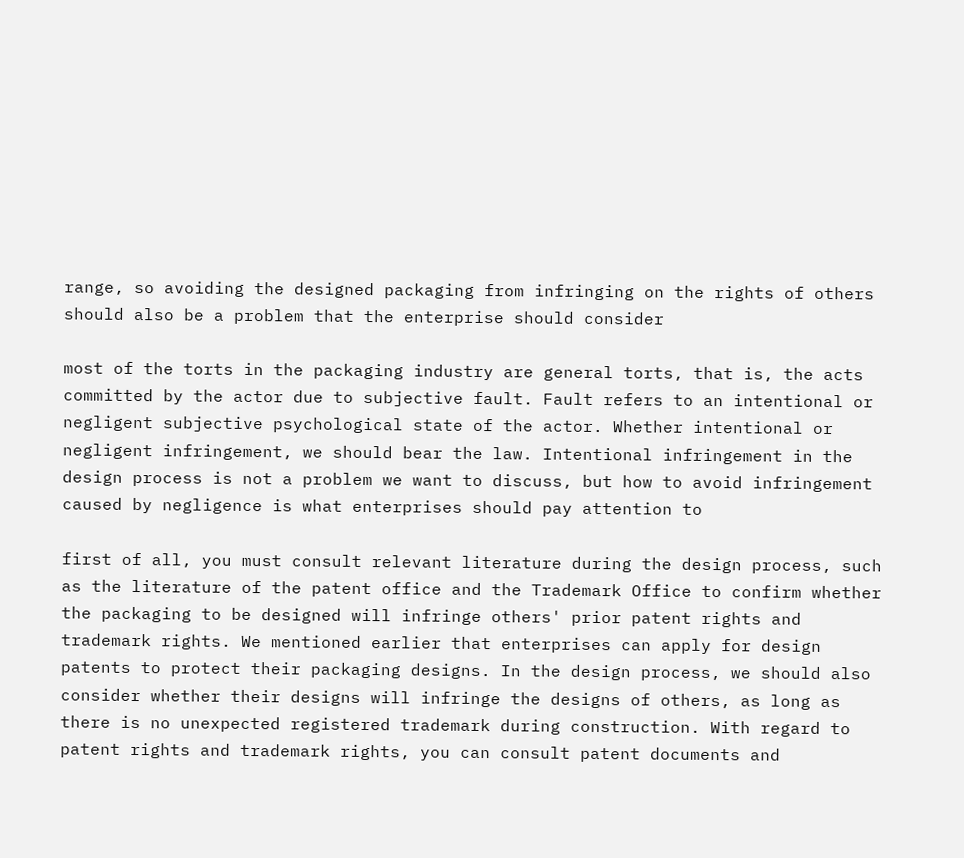range, so avoiding the designed packaging from infringing on the rights of others should also be a problem that the enterprise should consider

most of the torts in the packaging industry are general torts, that is, the acts committed by the actor due to subjective fault. Fault refers to an intentional or negligent subjective psychological state of the actor. Whether intentional or negligent infringement, we should bear the law. Intentional infringement in the design process is not a problem we want to discuss, but how to avoid infringement caused by negligence is what enterprises should pay attention to

first of all, you must consult relevant literature during the design process, such as the literature of the patent office and the Trademark Office to confirm whether the packaging to be designed will infringe others' prior patent rights and trademark rights. We mentioned earlier that enterprises can apply for design patents to protect their packaging designs. In the design process, we should also consider whether their designs will infringe the designs of others, as long as there is no unexpected registered trademark during construction. With regard to patent rights and trademark rights, you can consult patent documents and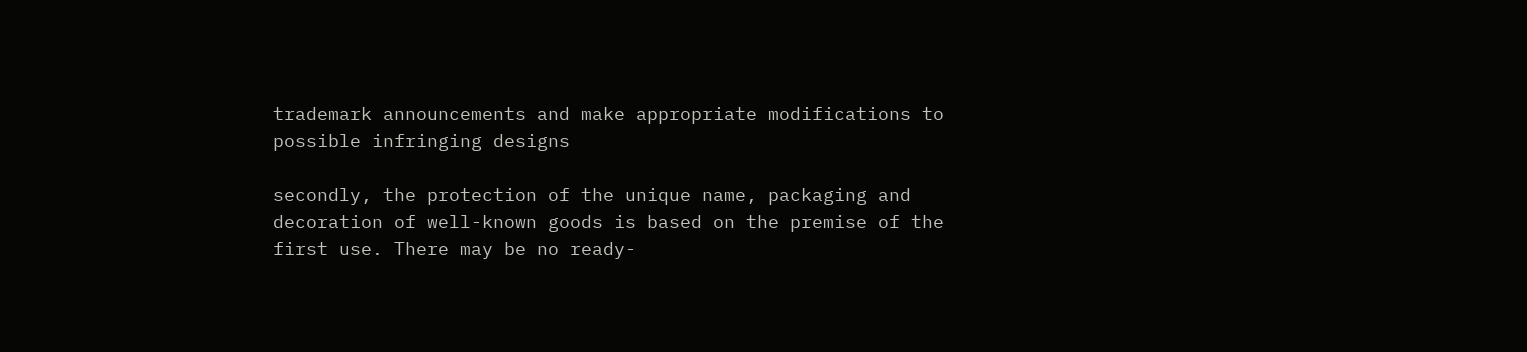trademark announcements and make appropriate modifications to possible infringing designs

secondly, the protection of the unique name, packaging and decoration of well-known goods is based on the premise of the first use. There may be no ready-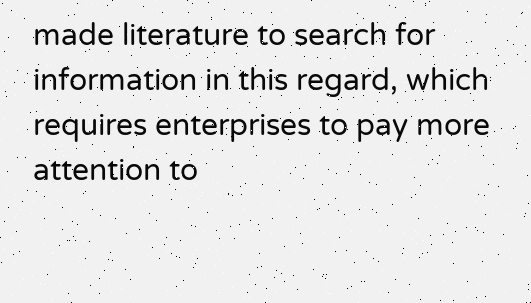made literature to search for information in this regard, which requires enterprises to pay more attention to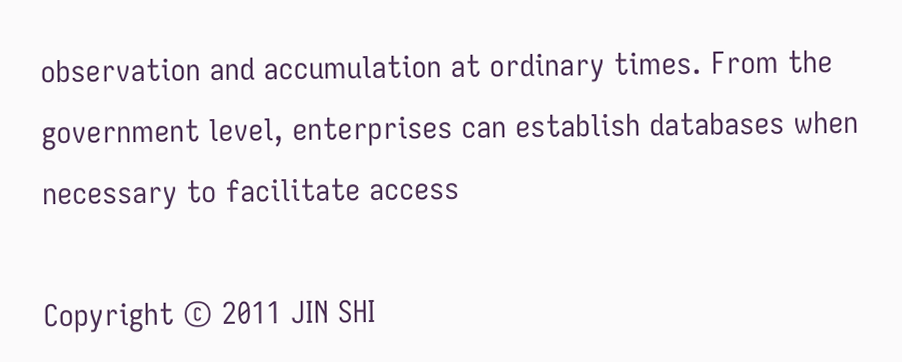observation and accumulation at ordinary times. From the government level, enterprises can establish databases when necessary to facilitate access

Copyright © 2011 JIN SHI